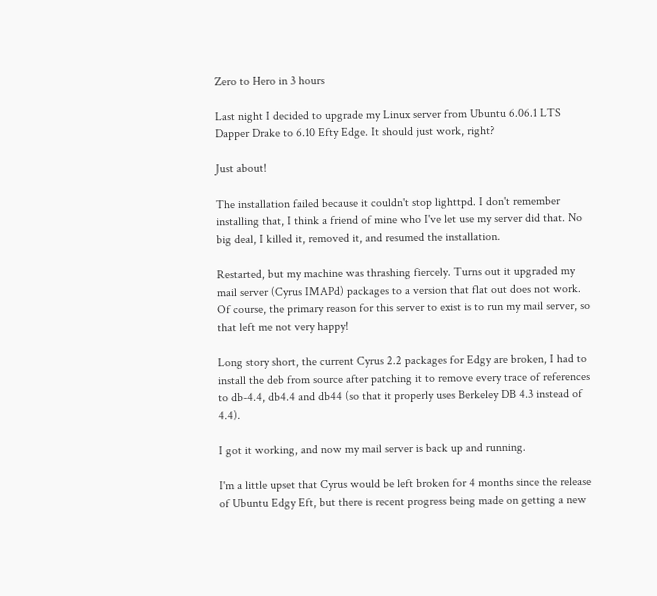Zero to Hero in 3 hours

Last night I decided to upgrade my Linux server from Ubuntu 6.06.1 LTS Dapper Drake to 6.10 Efty Edge. It should just work, right?

Just about!

The installation failed because it couldn't stop lighttpd. I don't remember installing that, I think a friend of mine who I've let use my server did that. No big deal, I killed it, removed it, and resumed the installation.

Restarted, but my machine was thrashing fiercely. Turns out it upgraded my mail server (Cyrus IMAPd) packages to a version that flat out does not work. Of course, the primary reason for this server to exist is to run my mail server, so that left me not very happy!

Long story short, the current Cyrus 2.2 packages for Edgy are broken, I had to install the deb from source after patching it to remove every trace of references to db-4.4, db4.4 and db44 (so that it properly uses Berkeley DB 4.3 instead of 4.4).

I got it working, and now my mail server is back up and running.

I'm a little upset that Cyrus would be left broken for 4 months since the release of Ubuntu Edgy Eft, but there is recent progress being made on getting a new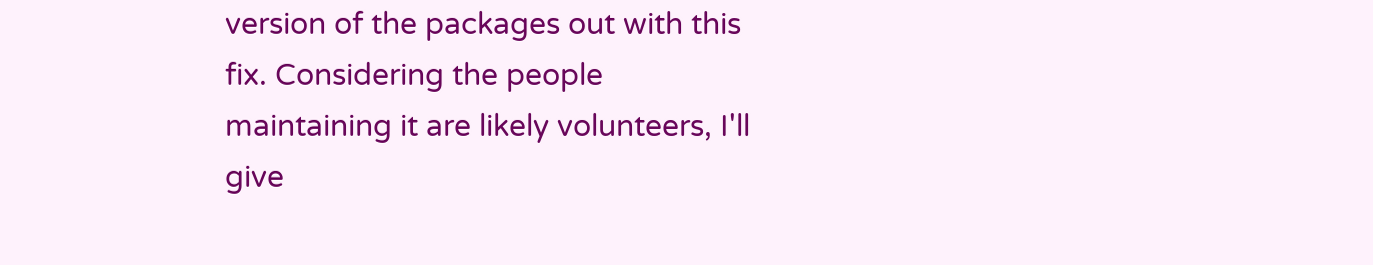version of the packages out with this fix. Considering the people maintaining it are likely volunteers, I'll give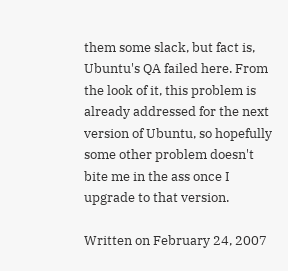them some slack, but fact is, Ubuntu's QA failed here. From the look of it, this problem is already addressed for the next version of Ubuntu, so hopefully some other problem doesn't bite me in the ass once I upgrade to that version.

Written on February 24, 2007